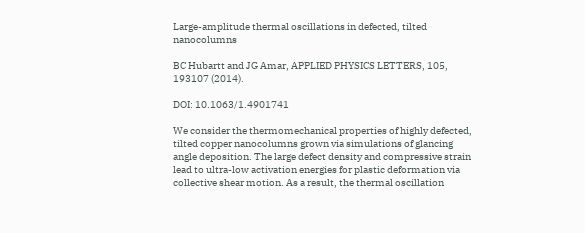Large-amplitude thermal oscillations in defected, tilted nanocolumns

BC Hubartt and JG Amar, APPLIED PHYSICS LETTERS, 105, 193107 (2014).

DOI: 10.1063/1.4901741

We consider the thermomechanical properties of highly defected, tilted copper nanocolumns grown via simulations of glancing angle deposition. The large defect density and compressive strain lead to ultra-low activation energies for plastic deformation via collective shear motion. As a result, the thermal oscillation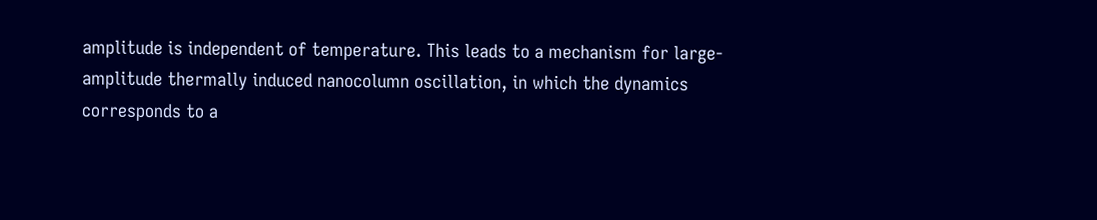amplitude is independent of temperature. This leads to a mechanism for large-amplitude thermally induced nanocolumn oscillation, in which the dynamics corresponds to a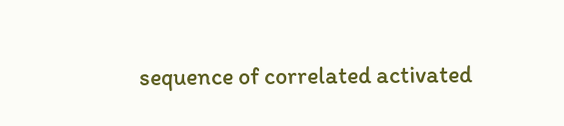sequence of correlated activated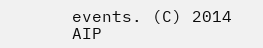events. (C) 2014 AIP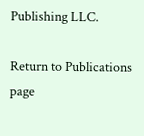Publishing LLC.

Return to Publications page